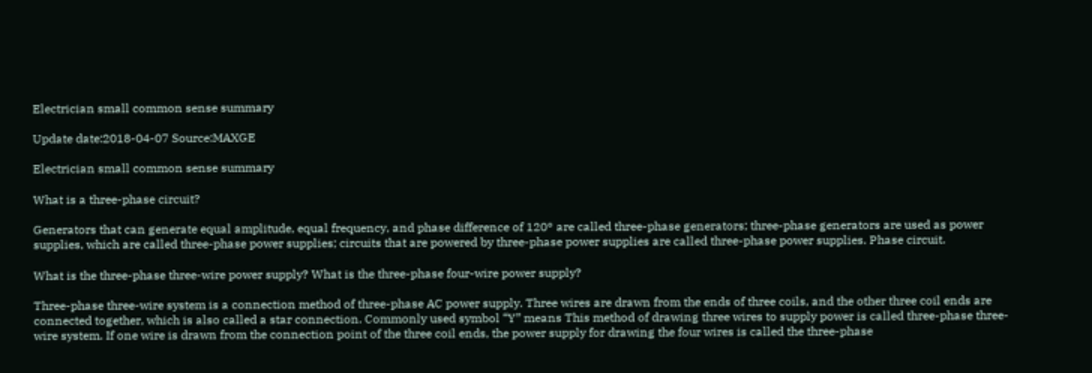Electrician small common sense summary

Update date:2018-04-07 Source:MAXGE

Electrician small common sense summary

What is a three-phase circuit?

Generators that can generate equal amplitude, equal frequency, and phase difference of 120° are called three-phase generators; three-phase generators are used as power supplies, which are called three-phase power supplies; circuits that are powered by three-phase power supplies are called three-phase power supplies. Phase circuit.

What is the three-phase three-wire power supply? What is the three-phase four-wire power supply?

Three-phase three-wire system is a connection method of three-phase AC power supply. Three wires are drawn from the ends of three coils, and the other three coil ends are connected together, which is also called a star connection. Commonly used symbol “Y” means This method of drawing three wires to supply power is called three-phase three-wire system. If one wire is drawn from the connection point of the three coil ends, the power supply for drawing the four wires is called the three-phase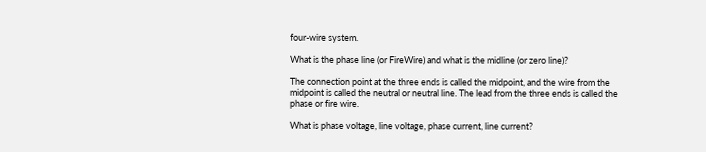four-wire system.

What is the phase line (or FireWire) and what is the midline (or zero line)?

The connection point at the three ends is called the midpoint, and the wire from the midpoint is called the neutral or neutral line. The lead from the three ends is called the phase or fire wire.

What is phase voltage, line voltage, phase current, line current?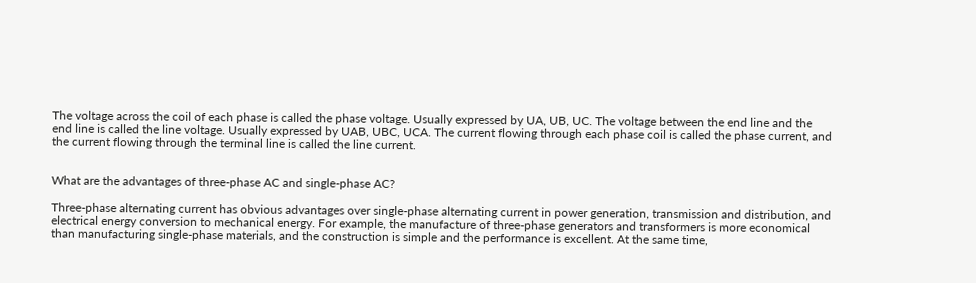The voltage across the coil of each phase is called the phase voltage. Usually expressed by UA, UB, UC. The voltage between the end line and the end line is called the line voltage. Usually expressed by UAB, UBC, UCA. The current flowing through each phase coil is called the phase current, and the current flowing through the terminal line is called the line current.


What are the advantages of three-phase AC and single-phase AC?

Three-phase alternating current has obvious advantages over single-phase alternating current in power generation, transmission and distribution, and electrical energy conversion to mechanical energy. For example, the manufacture of three-phase generators and transformers is more economical than manufacturing single-phase materials, and the construction is simple and the performance is excellent. At the same time,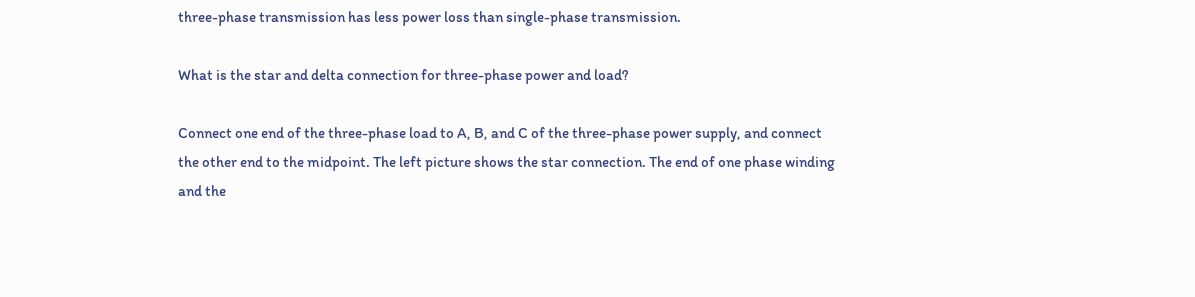three-phase transmission has less power loss than single-phase transmission.

What is the star and delta connection for three-phase power and load?

Connect one end of the three-phase load to A, B, and C of the three-phase power supply, and connect the other end to the midpoint. The left picture shows the star connection. The end of one phase winding and the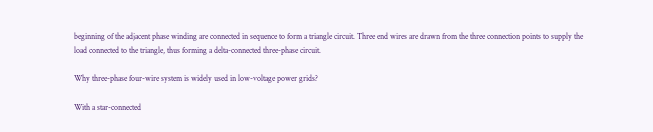beginning of the adjacent phase winding are connected in sequence to form a triangle circuit. Three end wires are drawn from the three connection points to supply the load connected to the triangle, thus forming a delta-connected three-phase circuit.

Why three-phase four-wire system is widely used in low-voltage power grids?

With a star-connected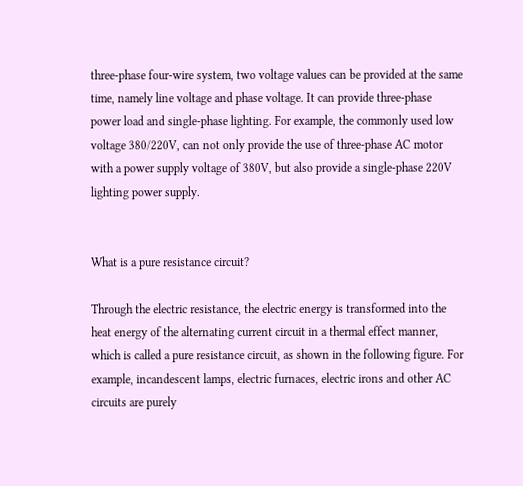three-phase four-wire system, two voltage values can be provided at the same time, namely line voltage and phase voltage. It can provide three-phase power load and single-phase lighting. For example, the commonly used low voltage 380/220V, can not only provide the use of three-phase AC motor with a power supply voltage of 380V, but also provide a single-phase 220V lighting power supply.


What is a pure resistance circuit?

Through the electric resistance, the electric energy is transformed into the heat energy of the alternating current circuit in a thermal effect manner, which is called a pure resistance circuit, as shown in the following figure. For example, incandescent lamps, electric furnaces, electric irons and other AC circuits are purely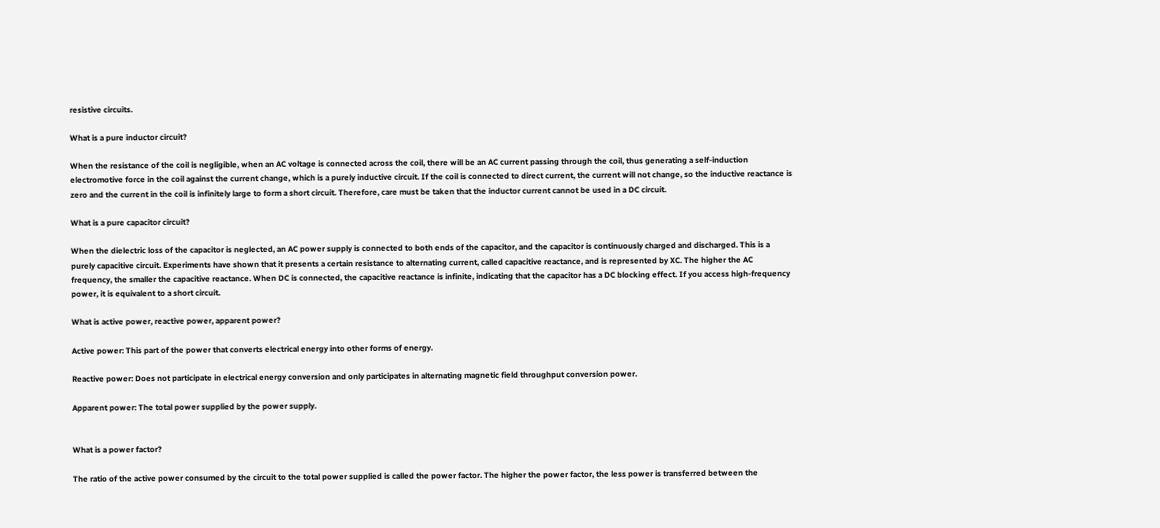resistive circuits.

What is a pure inductor circuit?

When the resistance of the coil is negligible, when an AC voltage is connected across the coil, there will be an AC current passing through the coil, thus generating a self-induction electromotive force in the coil against the current change, which is a purely inductive circuit. If the coil is connected to direct current, the current will not change, so the inductive reactance is zero and the current in the coil is infinitely large to form a short circuit. Therefore, care must be taken that the inductor current cannot be used in a DC circuit.

What is a pure capacitor circuit?

When the dielectric loss of the capacitor is neglected, an AC power supply is connected to both ends of the capacitor, and the capacitor is continuously charged and discharged. This is a purely capacitive circuit. Experiments have shown that it presents a certain resistance to alternating current, called capacitive reactance, and is represented by XC. The higher the AC frequency, the smaller the capacitive reactance. When DC is connected, the capacitive reactance is infinite, indicating that the capacitor has a DC blocking effect. If you access high-frequency power, it is equivalent to a short circuit.

What is active power, reactive power, apparent power?

Active power: This part of the power that converts electrical energy into other forms of energy.

Reactive power: Does not participate in electrical energy conversion and only participates in alternating magnetic field throughput conversion power.

Apparent power: The total power supplied by the power supply.


What is a power factor?

The ratio of the active power consumed by the circuit to the total power supplied is called the power factor. The higher the power factor, the less power is transferred between the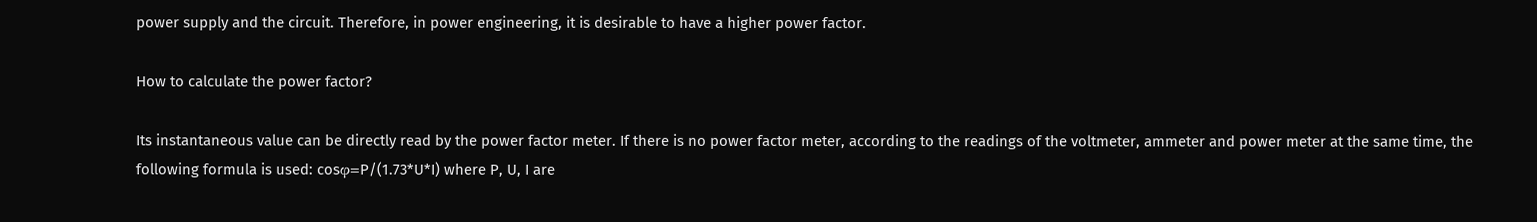power supply and the circuit. Therefore, in power engineering, it is desirable to have a higher power factor.

How to calculate the power factor?

Its instantaneous value can be directly read by the power factor meter. If there is no power factor meter, according to the readings of the voltmeter, ammeter and power meter at the same time, the following formula is used: cosφ=P/(1.73*U*I) where P, U, I are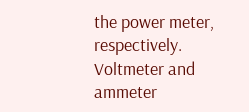the power meter, respectively. Voltmeter and ammeter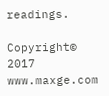readings.

Copyright© 2017 www.maxge.com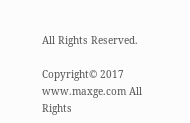All Rights Reserved.

Copyright© 2017
www.maxge.com All Rights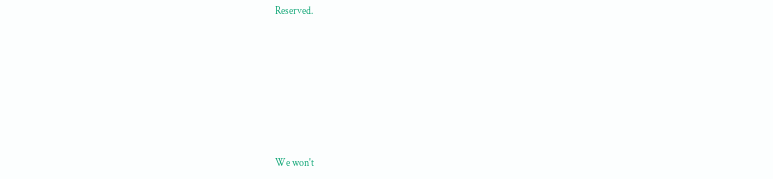Reserved.







We won't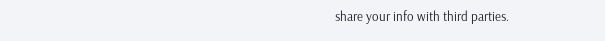share your info with third parties.